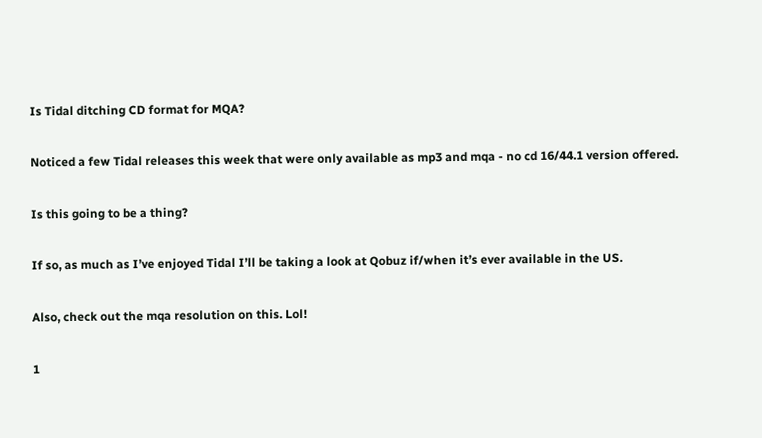Is Tidal ditching CD format for MQA?

Noticed a few Tidal releases this week that were only available as mp3 and mqa - no cd 16/44.1 version offered.

Is this going to be a thing?

If so, as much as I’ve enjoyed Tidal I’ll be taking a look at Qobuz if/when it’s ever available in the US.

Also, check out the mqa resolution on this. Lol!

1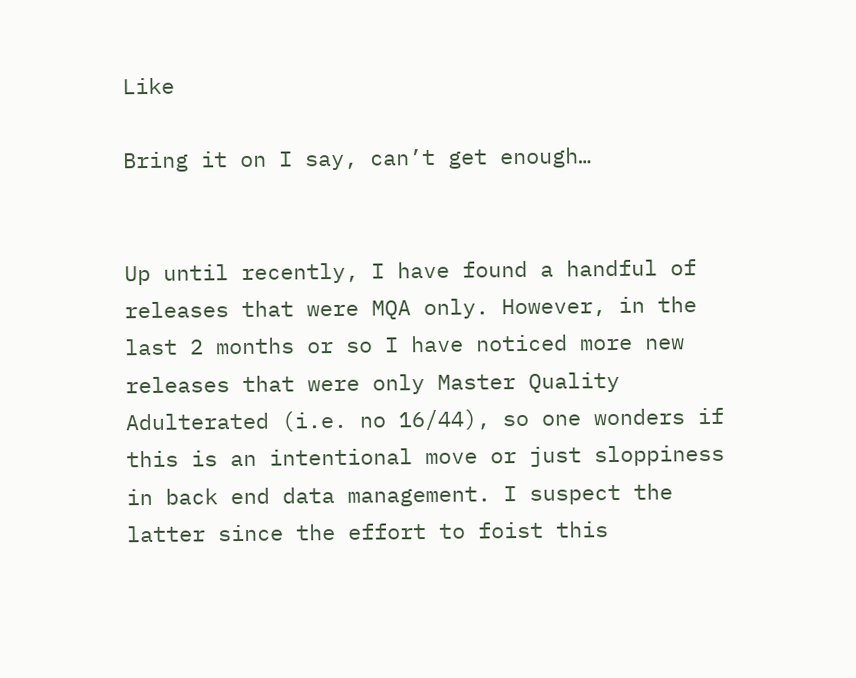Like

Bring it on I say, can’t get enough…


Up until recently, I have found a handful of releases that were MQA only. However, in the last 2 months or so I have noticed more new releases that were only Master Quality Adulterated (i.e. no 16/44), so one wonders if this is an intentional move or just sloppiness in back end data management. I suspect the latter since the effort to foist this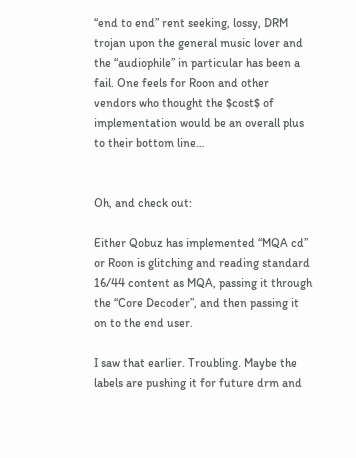“end to end” rent seeking, lossy, DRM trojan upon the general music lover and the “audiophile” in particular has been a fail. One feels for Roon and other vendors who thought the $cost$ of implementation would be an overall plus to their bottom line…


Oh, and check out:

Either Qobuz has implemented “MQA cd” or Roon is glitching and reading standard 16/44 content as MQA, passing it through the “Core Decoder”, and then passing it on to the end user.

I saw that earlier. Troubling. Maybe the labels are pushing it for future drm and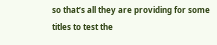so that’s all they are providing for some titles to test the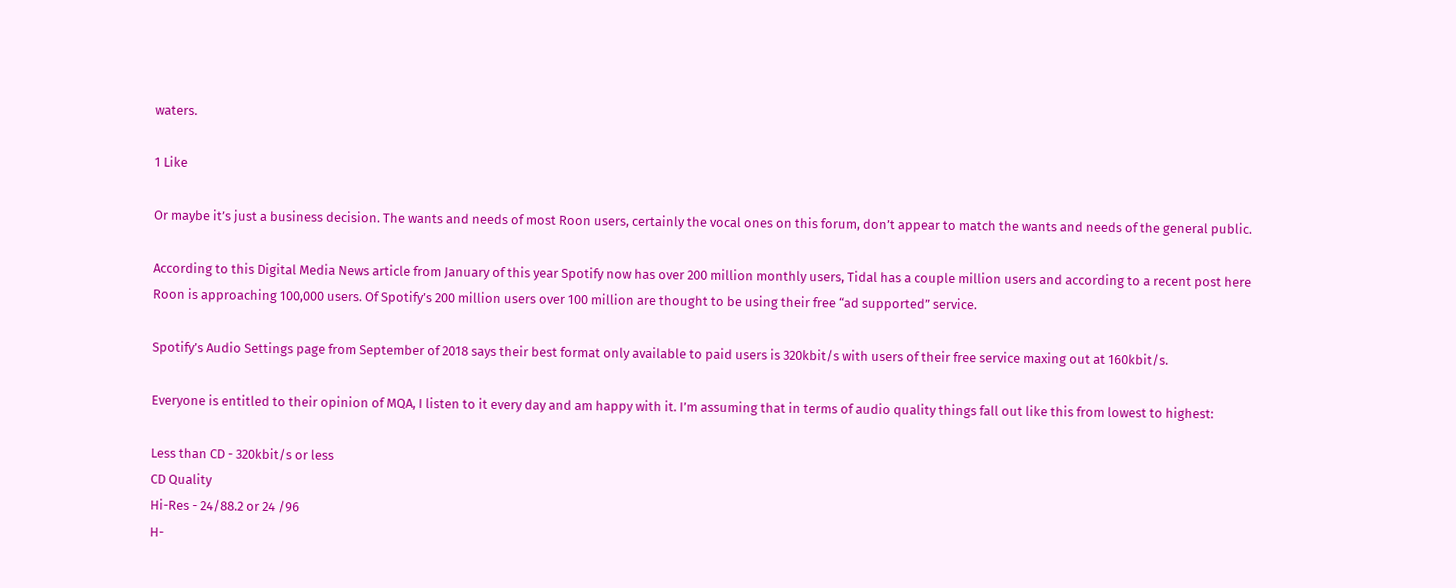waters.

1 Like

Or maybe it’s just a business decision. The wants and needs of most Roon users, certainly the vocal ones on this forum, don’t appear to match the wants and needs of the general public.

According to this Digital Media News article from January of this year Spotify now has over 200 million monthly users, Tidal has a couple million users and according to a recent post here Roon is approaching 100,000 users. Of Spotify’s 200 million users over 100 million are thought to be using their free “ad supported” service.

Spotify’s Audio Settings page from September of 2018 says their best format only available to paid users is 320kbit/s with users of their free service maxing out at 160kbit/s.

Everyone is entitled to their opinion of MQA, I listen to it every day and am happy with it. I’m assuming that in terms of audio quality things fall out like this from lowest to highest:

Less than CD - 320kbit/s or less
CD Quality
Hi-Res - 24/88.2 or 24 /96
H-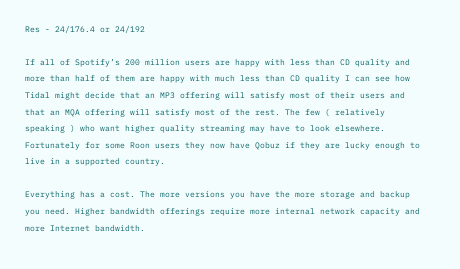Res - 24/176.4 or 24/192

If all of Spotify’s 200 million users are happy with less than CD quality and more than half of them are happy with much less than CD quality I can see how Tidal might decide that an MP3 offering will satisfy most of their users and that an MQA offering will satisfy most of the rest. The few ( relatively speaking ) who want higher quality streaming may have to look elsewhere. Fortunately for some Roon users they now have Qobuz if they are lucky enough to live in a supported country.

Everything has a cost. The more versions you have the more storage and backup you need. Higher bandwidth offerings require more internal network capacity and more Internet bandwidth.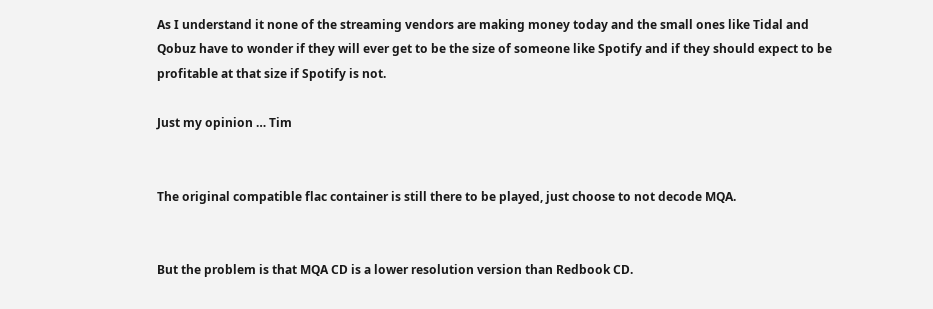As I understand it none of the streaming vendors are making money today and the small ones like Tidal and Qobuz have to wonder if they will ever get to be the size of someone like Spotify and if they should expect to be profitable at that size if Spotify is not.

Just my opinion … Tim


The original compatible flac container is still there to be played, just choose to not decode MQA.


But the problem is that MQA CD is a lower resolution version than Redbook CD.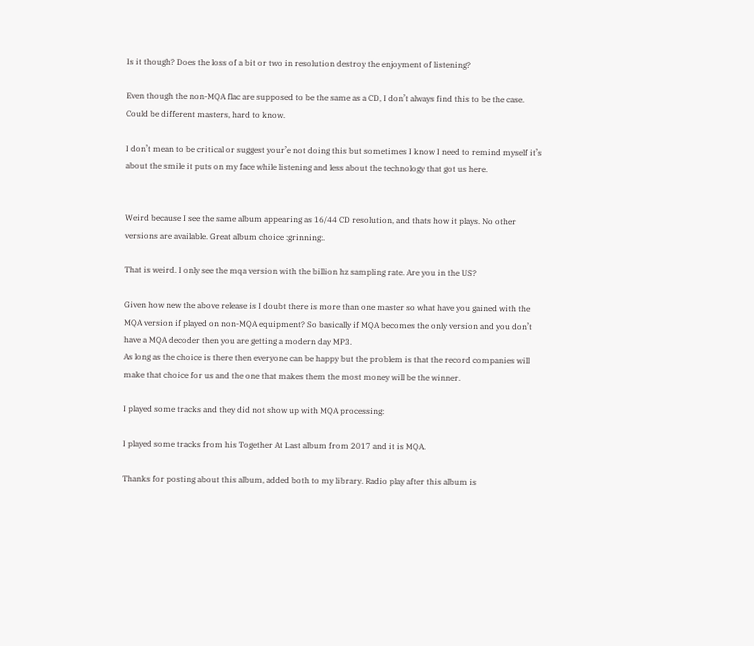Is it though? Does the loss of a bit or two in resolution destroy the enjoyment of listening?

Even though the non-MQA flac are supposed to be the same as a CD, I don’t always find this to be the case. Could be different masters, hard to know.

I don’t mean to be critical or suggest your’e not doing this but sometimes I know I need to remind myself it’s about the smile it puts on my face while listening and less about the technology that got us here.


Weird because I see the same album appearing as 16/44 CD resolution, and thats how it plays. No other versions are available. Great album choice :grinning:.

That is weird. I only see the mqa version with the billion hz sampling rate. Are you in the US?

Given how new the above release is I doubt there is more than one master so what have you gained with the MQA version if played on non-MQA equipment? So basically if MQA becomes the only version and you don’t have a MQA decoder then you are getting a modern day MP3.
As long as the choice is there then everyone can be happy but the problem is that the record companies will make that choice for us and the one that makes them the most money will be the winner.

I played some tracks and they did not show up with MQA processing:

I played some tracks from his Together At Last album from 2017 and it is MQA.

Thanks for posting about this album, added both to my library. Radio play after this album is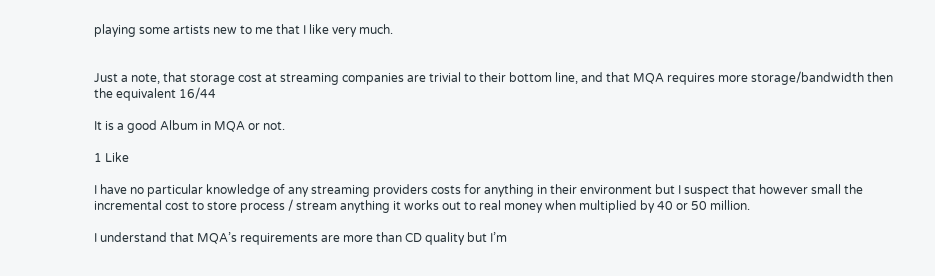playing some artists new to me that I like very much.


Just a note, that storage cost at streaming companies are trivial to their bottom line, and that MQA requires more storage/bandwidth then the equivalent 16/44

It is a good Album in MQA or not.

1 Like

I have no particular knowledge of any streaming providers costs for anything in their environment but I suspect that however small the incremental cost to store process / stream anything it works out to real money when multiplied by 40 or 50 million.

I understand that MQA’s requirements are more than CD quality but I’m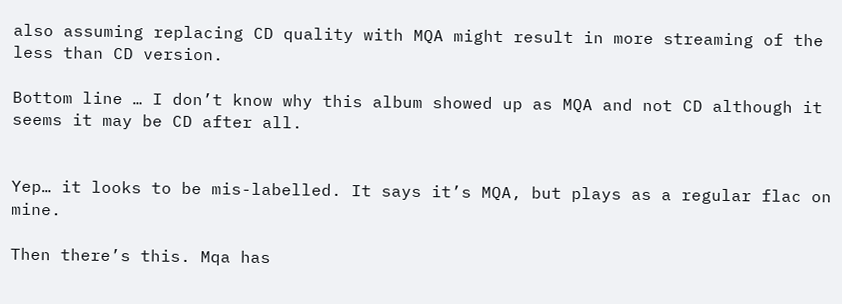also assuming replacing CD quality with MQA might result in more streaming of the less than CD version.

Bottom line … I don’t know why this album showed up as MQA and not CD although it seems it may be CD after all.


Yep… it looks to be mis-labelled. It says it’s MQA, but plays as a regular flac on mine.

Then there’s this. Mqa has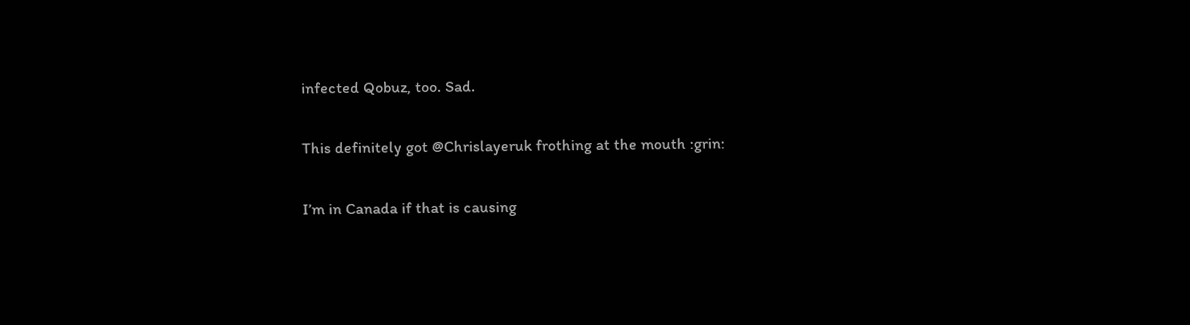infected Qobuz, too. Sad.

This definitely got @Chrislayeruk frothing at the mouth :grin:

I’m in Canada if that is causing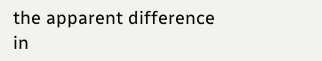the apparent difference in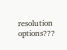resolution options???